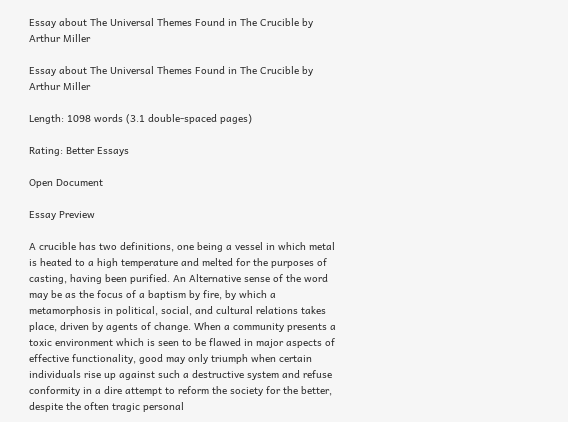Essay about The Universal Themes Found in The Crucible by Arthur Miller

Essay about The Universal Themes Found in The Crucible by Arthur Miller

Length: 1098 words (3.1 double-spaced pages)

Rating: Better Essays

Open Document

Essay Preview

A crucible has two definitions, one being a vessel in which metal is heated to a high temperature and melted for the purposes of casting, having been purified. An Alternative sense of the word may be as the focus of a baptism by fire, by which a metamorphosis in political, social, and cultural relations takes place, driven by agents of change. When a community presents a toxic environment which is seen to be flawed in major aspects of effective functionality, good may only triumph when certain individuals rise up against such a destructive system and refuse conformity in a dire attempt to reform the society for the better, despite the often tragic personal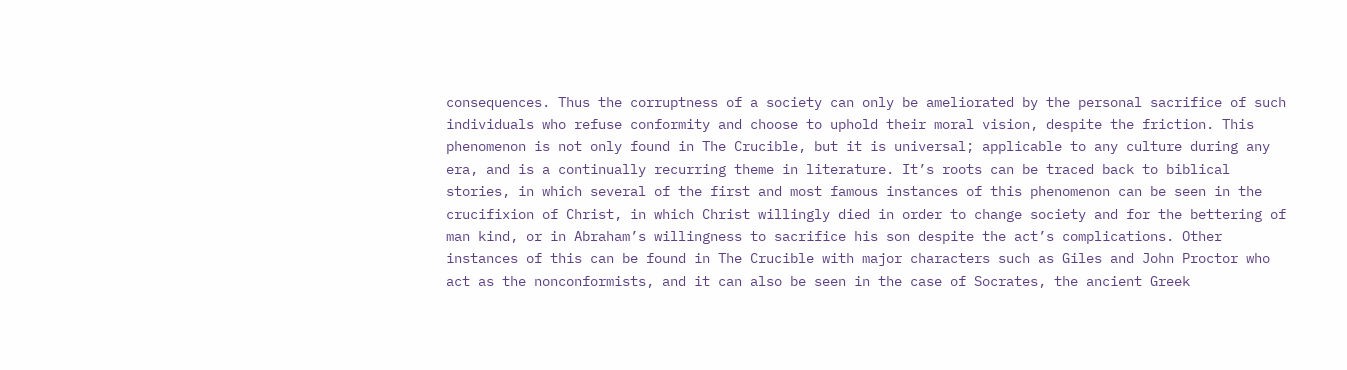consequences. Thus the corruptness of a society can only be ameliorated by the personal sacrifice of such individuals who refuse conformity and choose to uphold their moral vision, despite the friction. This phenomenon is not only found in The Crucible, but it is universal; applicable to any culture during any era, and is a continually recurring theme in literature. It’s roots can be traced back to biblical stories, in which several of the first and most famous instances of this phenomenon can be seen in the crucifixion of Christ, in which Christ willingly died in order to change society and for the bettering of man kind, or in Abraham’s willingness to sacrifice his son despite the act’s complications. Other instances of this can be found in The Crucible with major characters such as Giles and John Proctor who act as the nonconformists, and it can also be seen in the case of Socrates, the ancient Greek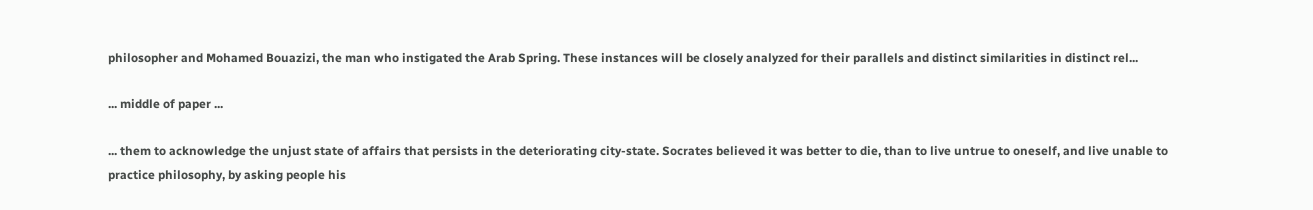philosopher and Mohamed Bouazizi, the man who instigated the Arab Spring. These instances will be closely analyzed for their parallels and distinct similarities in distinct rel...

... middle of paper ...

... them to acknowledge the unjust state of affairs that persists in the deteriorating city-state. Socrates believed it was better to die, than to live untrue to oneself, and live unable to practice philosophy, by asking people his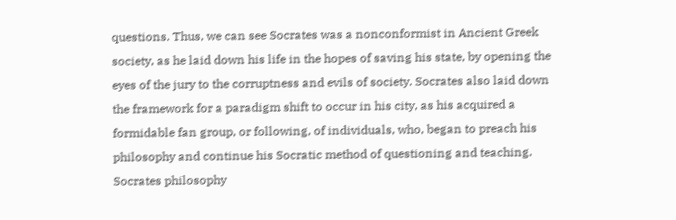questions. Thus, we can see Socrates was a nonconformist in Ancient Greek society, as he laid down his life in the hopes of saving his state, by opening the eyes of the jury to the corruptness and evils of society. Socrates also laid down the framework for a paradigm shift to occur in his city, as his acquired a formidable fan group, or following, of individuals, who, began to preach his philosophy and continue his Socratic method of questioning and teaching. Socrates philosophy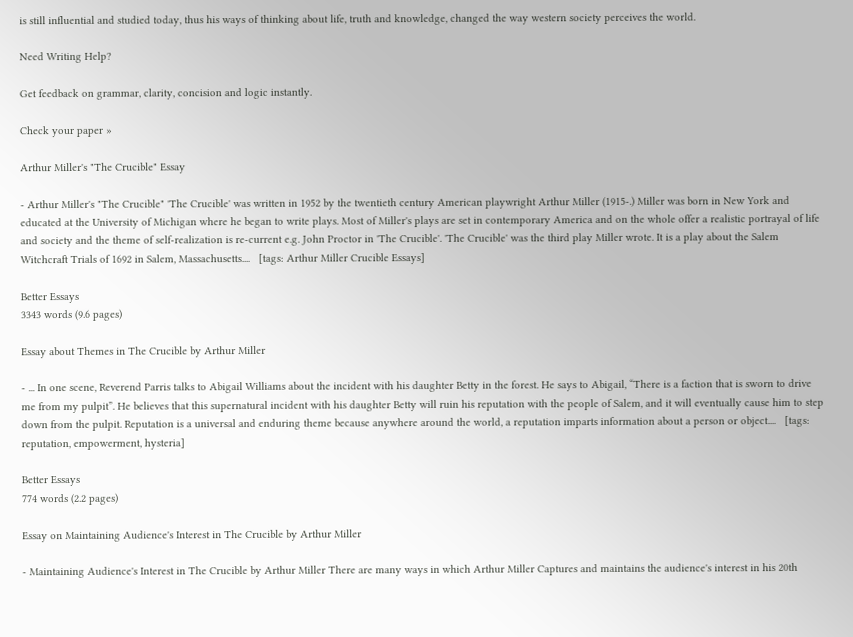is still influential and studied today, thus his ways of thinking about life, truth and knowledge, changed the way western society perceives the world.

Need Writing Help?

Get feedback on grammar, clarity, concision and logic instantly.

Check your paper »

Arthur Miller's "The Crucible" Essay

- Arthur Miller's "The Crucible" 'The Crucible' was written in 1952 by the twentieth century American playwright Arthur Miller (1915-.) Miller was born in New York and educated at the University of Michigan where he began to write plays. Most of Miller's plays are set in contemporary America and on the whole offer a realistic portrayal of life and society and the theme of self-realization is re-current e.g. John Proctor in 'The Crucible'. 'The Crucible' was the third play Miller wrote. It is a play about the Salem Witchcraft Trials of 1692 in Salem, Massachusetts....   [tags: Arthur Miller Crucible Essays]

Better Essays
3343 words (9.6 pages)

Essay about Themes in The Crucible by Arthur Miller

- ... In one scene, Reverend Parris talks to Abigail Williams about the incident with his daughter Betty in the forest. He says to Abigail, “There is a faction that is sworn to drive me from my pulpit”. He believes that this supernatural incident with his daughter Betty will ruin his reputation with the people of Salem, and it will eventually cause him to step down from the pulpit. Reputation is a universal and enduring theme because anywhere around the world, a reputation imparts information about a person or object....   [tags: reputation, empowerment, hysteria]

Better Essays
774 words (2.2 pages)

Essay on Maintaining Audience's Interest in The Crucible by Arthur Miller

- Maintaining Audience's Interest in The Crucible by Arthur Miller There are many ways in which Arthur Miller Captures and maintains the audience's interest in his 20th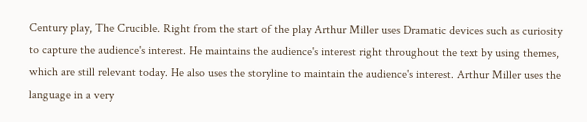Century play, The Crucible. Right from the start of the play Arthur Miller uses Dramatic devices such as curiosity to capture the audience's interest. He maintains the audience's interest right throughout the text by using themes, which are still relevant today. He also uses the storyline to maintain the audience's interest. Arthur Miller uses the language in a very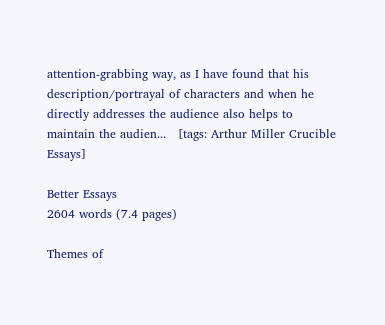attention-grabbing way, as I have found that his description/portrayal of characters and when he directly addresses the audience also helps to maintain the audien...   [tags: Arthur Miller Crucible Essays]

Better Essays
2604 words (7.4 pages)

Themes of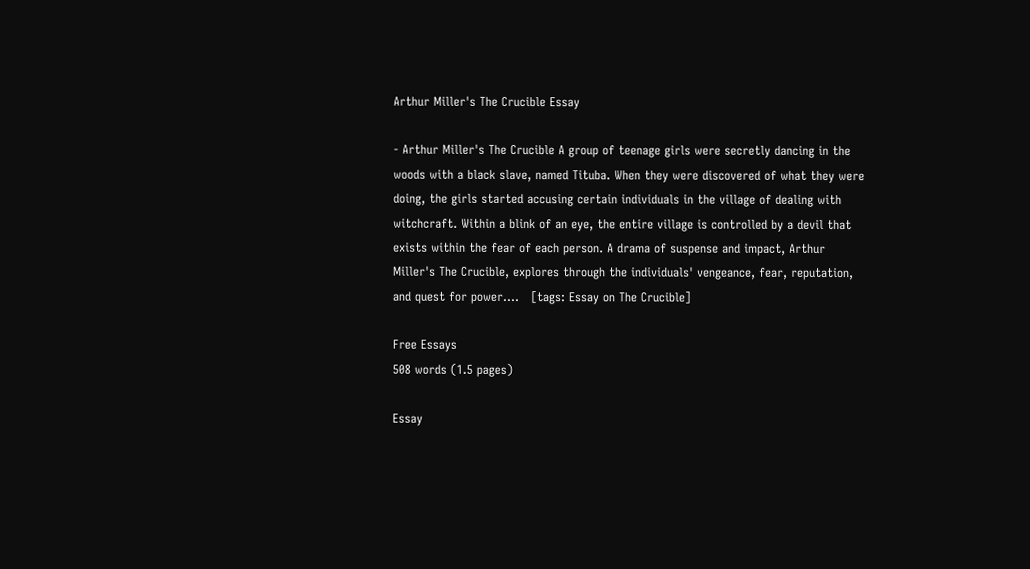Arthur Miller's The Crucible Essay

- Arthur Miller's The Crucible A group of teenage girls were secretly dancing in the woods with a black slave, named Tituba. When they were discovered of what they were doing, the girls started accusing certain individuals in the village of dealing with witchcraft. Within a blink of an eye, the entire village is controlled by a devil that exists within the fear of each person. A drama of suspense and impact, Arthur Miller's The Crucible, explores through the individuals' vengeance, fear, reputation, and quest for power....   [tags: Essay on The Crucible]

Free Essays
508 words (1.5 pages)

Essay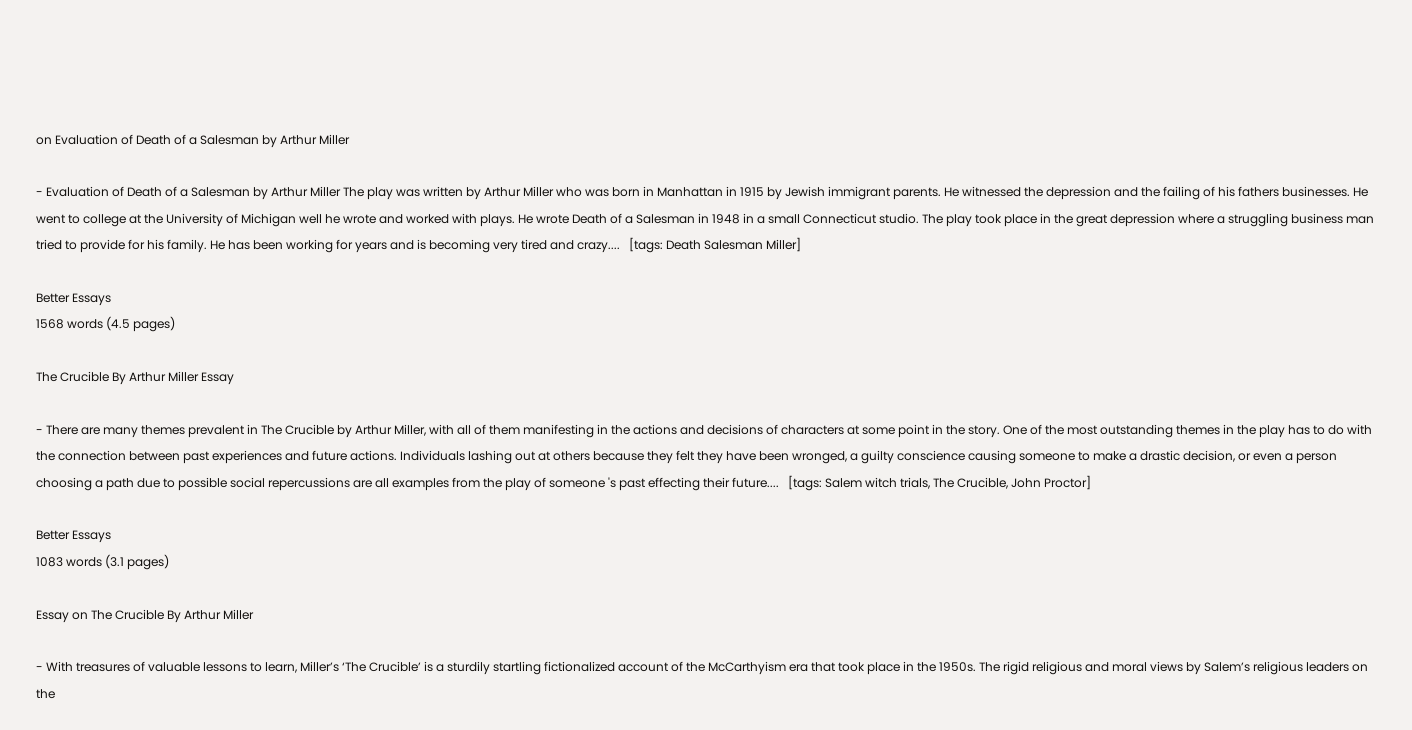on Evaluation of Death of a Salesman by Arthur Miller

- Evaluation of Death of a Salesman by Arthur Miller The play was written by Arthur Miller who was born in Manhattan in 1915 by Jewish immigrant parents. He witnessed the depression and the failing of his fathers businesses. He went to college at the University of Michigan well he wrote and worked with plays. He wrote Death of a Salesman in 1948 in a small Connecticut studio. The play took place in the great depression where a struggling business man tried to provide for his family. He has been working for years and is becoming very tired and crazy....   [tags: Death Salesman Miller]

Better Essays
1568 words (4.5 pages)

The Crucible By Arthur Miller Essay

- There are many themes prevalent in The Crucible by Arthur Miller, with all of them manifesting in the actions and decisions of characters at some point in the story. One of the most outstanding themes in the play has to do with the connection between past experiences and future actions. Individuals lashing out at others because they felt they have been wronged, a guilty conscience causing someone to make a drastic decision, or even a person choosing a path due to possible social repercussions are all examples from the play of someone 's past effecting their future....   [tags: Salem witch trials, The Crucible, John Proctor]

Better Essays
1083 words (3.1 pages)

Essay on The Crucible By Arthur Miller

- With treasures of valuable lessons to learn, Miller’s ‘The Crucible’ is a sturdily startling fictionalized account of the McCarthyism era that took place in the 1950s. The rigid religious and moral views by Salem’s religious leaders on the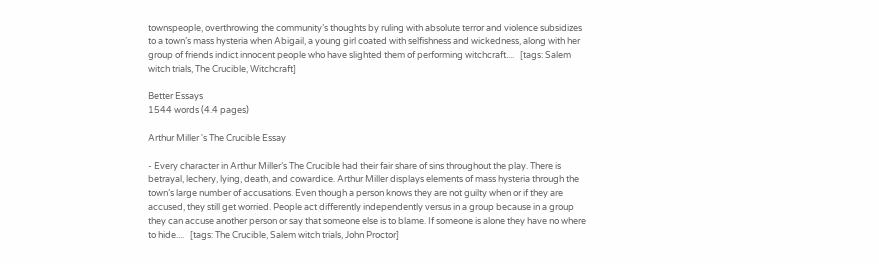townspeople, overthrowing the community’s thoughts by ruling with absolute terror and violence subsidizes to a town’s mass hysteria when Abigail, a young girl coated with selfishness and wickedness, along with her group of friends indict innocent people who have slighted them of performing witchcraft....   [tags: Salem witch trials, The Crucible, Witchcraft]

Better Essays
1544 words (4.4 pages)

Arthur Miller 's The Crucible Essay

- Every character in Arthur Miller’s The Crucible had their fair share of sins throughout the play. There is betrayal, lechery, lying, death, and cowardice. Arthur Miller displays elements of mass hysteria through the town’s large number of accusations. Even though a person knows they are not guilty when or if they are accused, they still get worried. People act differently independently versus in a group because in a group they can accuse another person or say that someone else is to blame. If someone is alone they have no where to hide....   [tags: The Crucible, Salem witch trials, John Proctor]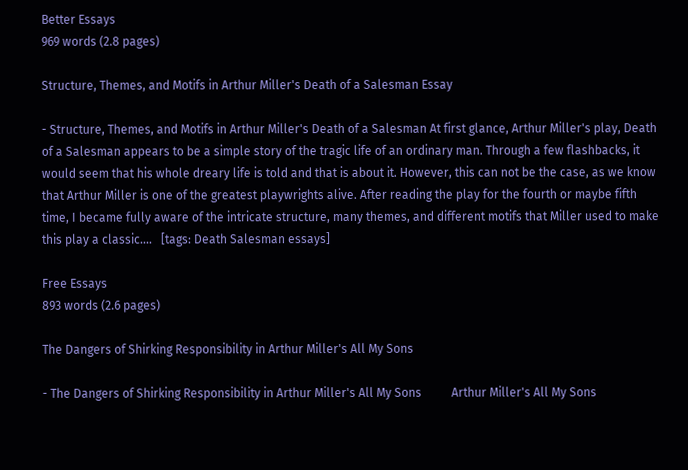Better Essays
969 words (2.8 pages)

Structure, Themes, and Motifs in Arthur Miller's Death of a Salesman Essay

- Structure, Themes, and Motifs in Arthur Miller's Death of a Salesman At first glance, Arthur Miller's play, Death of a Salesman appears to be a simple story of the tragic life of an ordinary man. Through a few flashbacks, it would seem that his whole dreary life is told and that is about it. However, this can not be the case, as we know that Arthur Miller is one of the greatest playwrights alive. After reading the play for the fourth or maybe fifth time, I became fully aware of the intricate structure, many themes, and different motifs that Miller used to make this play a classic....   [tags: Death Salesman essays]

Free Essays
893 words (2.6 pages)

The Dangers of Shirking Responsibility in Arthur Miller's All My Sons

- The Dangers of Shirking Responsibility in Arthur Miller's All My Sons          Arthur Miller's All My Sons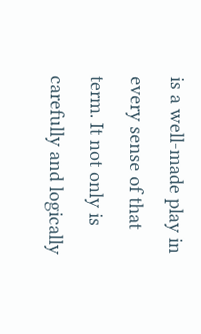is a well-made play in every sense of that term. It not only is carefully and logically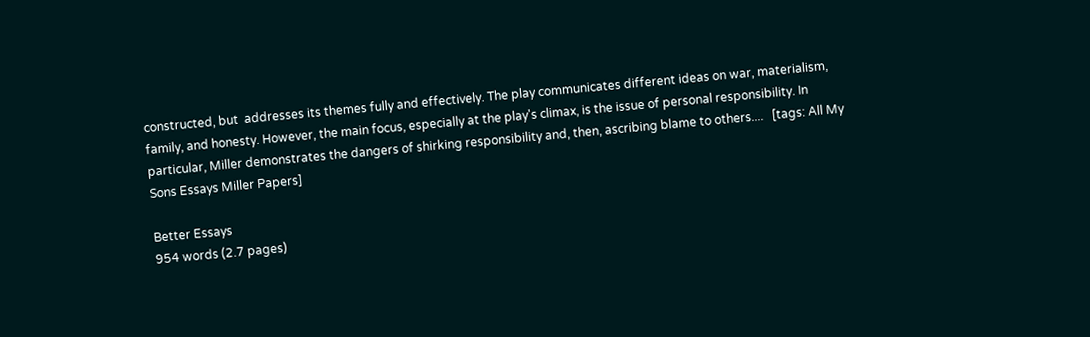constructed, but  addresses its themes fully and effectively. The play communicates different ideas on war, materialism, family, and honesty. However, the main focus, especially at the play's climax, is the issue of personal responsibility. In particular, Miller demonstrates the dangers of shirking responsibility and, then, ascribing blame to others....   [tags: All My Sons Essays Miller Papers]

Better Essays
954 words (2.7 pages)